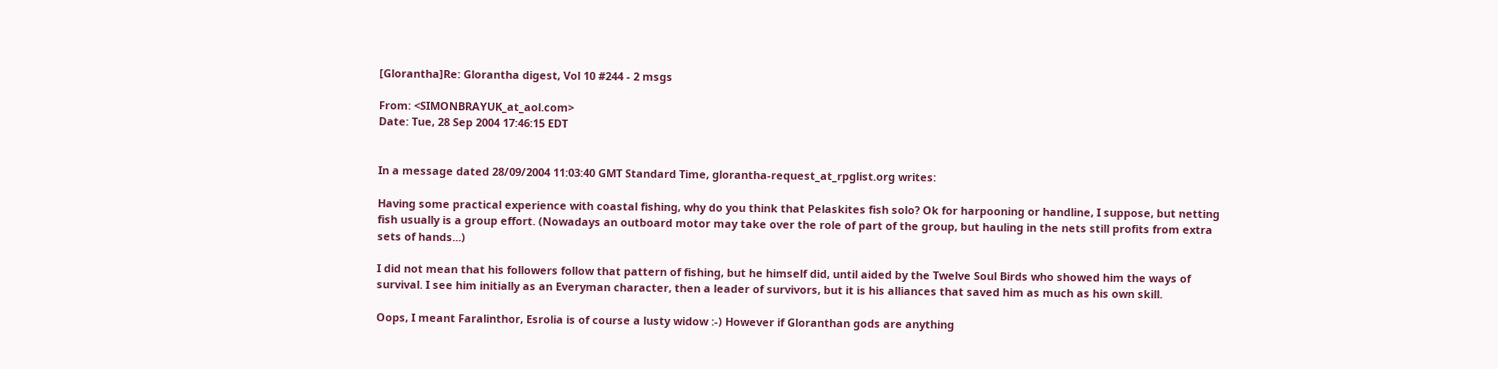[Glorantha]Re: Glorantha digest, Vol 10 #244 - 2 msgs

From: <SIMONBRAYUK_at_aol.com>
Date: Tue, 28 Sep 2004 17:46:15 EDT


In a message dated 28/09/2004 11:03:40 GMT Standard Time, glorantha-request_at_rpglist.org writes:

Having some practical experience with coastal fishing, why do you think that Pelaskites fish solo? Ok for harpooning or handline, I suppose, but netting fish usually is a group effort. (Nowadays an outboard motor may take over the role of part of the group, but hauling in the nets still profits from extra sets of hands...)

I did not mean that his followers follow that pattern of fishing, but he himself did, until aided by the Twelve Soul Birds who showed him the ways of survival. I see him initially as an Everyman character, then a leader of survivors, but it is his alliances that saved him as much as his own skill.

Oops, I meant Faralinthor, Esrolia is of course a lusty widow :-) However if Gloranthan gods are anything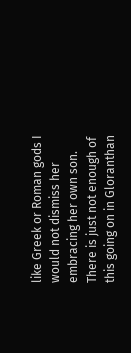like Greek or Roman gods I would not dismiss her  embracing her own son. There is just not enough of this going on in Gloranthan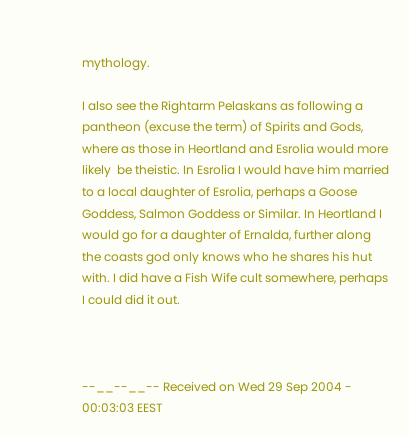mythology.

I also see the Rightarm Pelaskans as following a pantheon (excuse the term) of Spirits and Gods, where as those in Heortland and Esrolia would more likely  be theistic. In Esrolia I would have him married to a local daughter of Esrolia, perhaps a Goose Goddess, Salmon Goddess or Similar. In Heortland I would go for a daughter of Ernalda, further along the coasts god only knows who he shares his hut with. I did have a Fish Wife cult somewhere, perhaps I could did it out.



--__--__-- Received on Wed 29 Sep 2004 - 00:03:03 EEST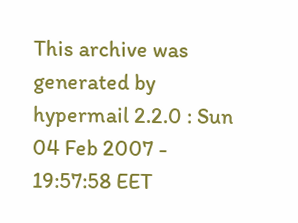This archive was generated by hypermail 2.2.0 : Sun 04 Feb 2007 - 19:57:58 EET